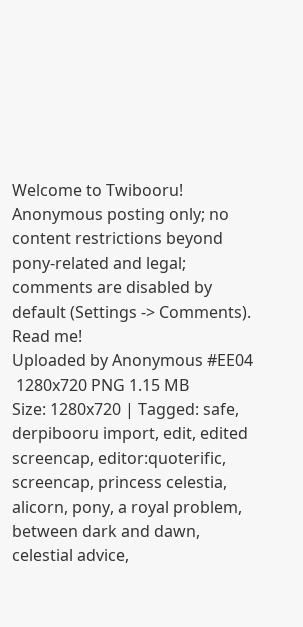Welcome to Twibooru! Anonymous posting only; no content restrictions beyond pony-related and legal; comments are disabled by default (Settings -> Comments). Read me!
Uploaded by Anonymous #EE04
 1280x720 PNG 1.15 MB
Size: 1280x720 | Tagged: safe, derpibooru import, edit, edited screencap, editor:quoterific, screencap, princess celestia, alicorn, pony, a royal problem, between dark and dawn, celestial advice,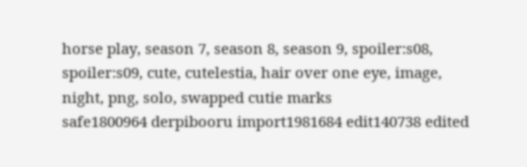horse play, season 7, season 8, season 9, spoiler:s08, spoiler:s09, cute, cutelestia, hair over one eye, image, night, png, solo, swapped cutie marks
safe1800964 derpibooru import1981684 edit140738 edited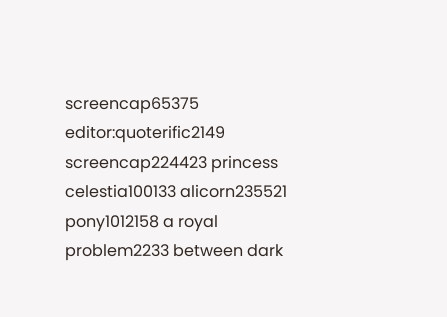screencap65375 editor:quoterific2149 screencap224423 princess celestia100133 alicorn235521 pony1012158 a royal problem2233 between dark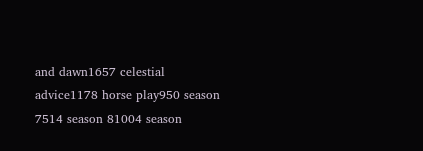and dawn1657 celestial advice1178 horse play950 season 7514 season 81004 season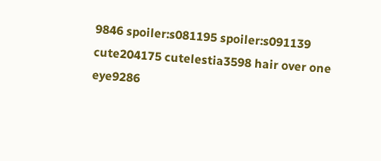9846 spoiler:s081195 spoiler:s091139 cute204175 cutelestia3598 hair over one eye9286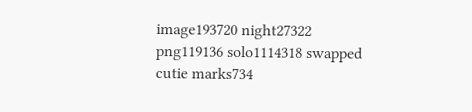image193720 night27322 png119136 solo1114318 swapped cutie marks734